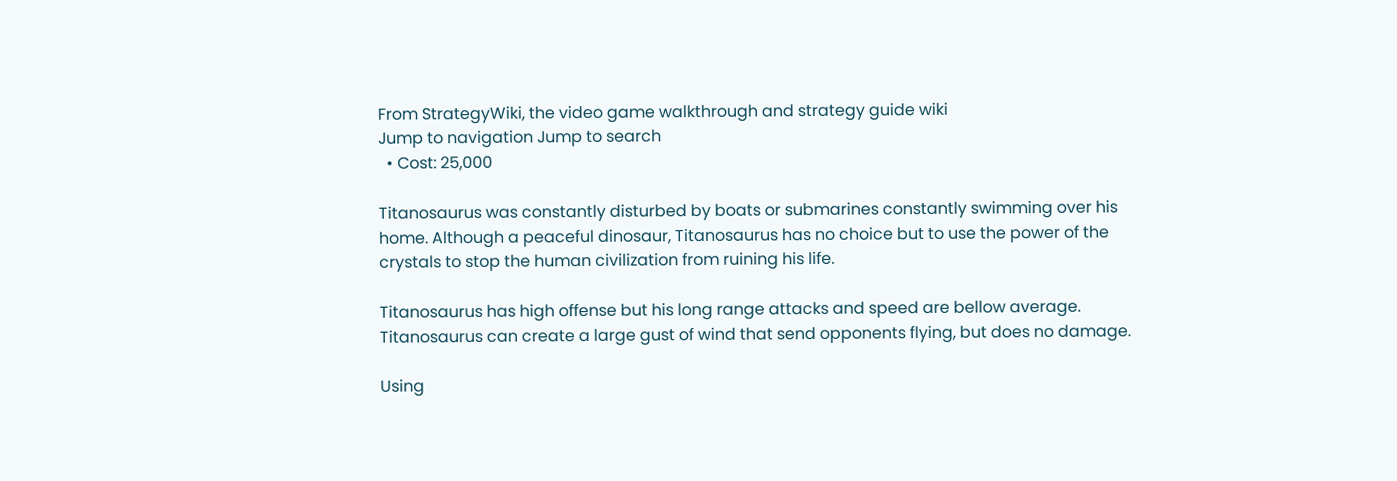From StrategyWiki, the video game walkthrough and strategy guide wiki
Jump to navigation Jump to search
  • Cost: 25,000

Titanosaurus was constantly disturbed by boats or submarines constantly swimming over his home. Although a peaceful dinosaur, Titanosaurus has no choice but to use the power of the crystals to stop the human civilization from ruining his life.

Titanosaurus has high offense but his long range attacks and speed are bellow average. Titanosaurus can create a large gust of wind that send opponents flying, but does no damage.

Using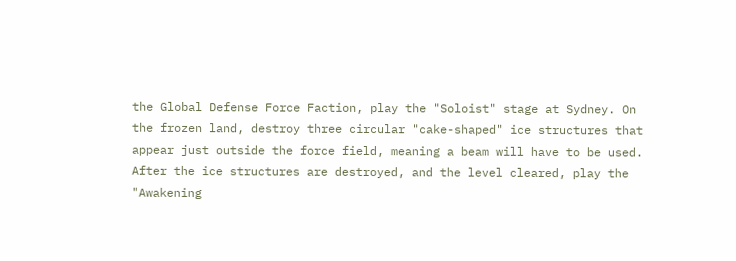the Global Defense Force Faction, play the "Soloist" stage at Sydney. On the frozen land, destroy three circular "cake-shaped" ice structures that appear just outside the force field, meaning a beam will have to be used. After the ice structures are destroyed, and the level cleared, play the "Awakening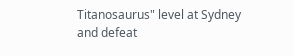Titanosaurus" level at Sydney and defeat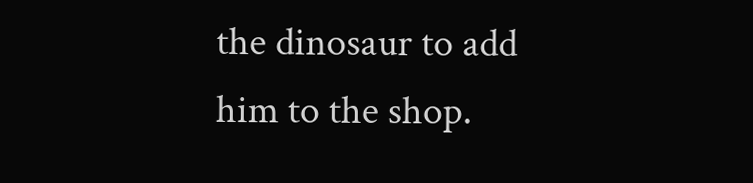the dinosaur to add him to the shop.